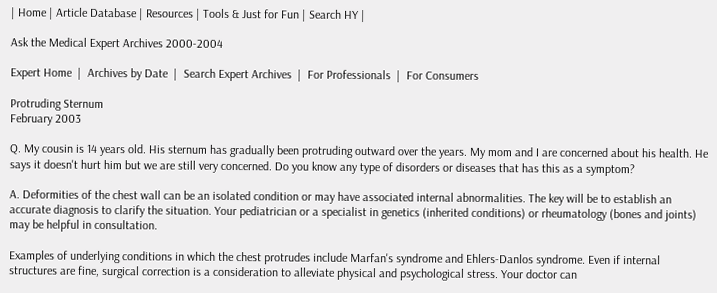| Home | Article Database | Resources | Tools & Just for Fun | Search HY |

Ask the Medical Expert Archives 2000-2004

Expert Home  |  Archives by Date  |  Search Expert Archives  |  For Professionals  |  For Consumers

Protruding Sternum
February 2003

Q. My cousin is 14 years old. His sternum has gradually been protruding outward over the years. My mom and I are concerned about his health. He says it doesn't hurt him but we are still very concerned. Do you know any type of disorders or diseases that has this as a symptom?

A. Deformities of the chest wall can be an isolated condition or may have associated internal abnormalities. The key will be to establish an accurate diagnosis to clarify the situation. Your pediatrician or a specialist in genetics (inherited conditions) or rheumatology (bones and joints) may be helpful in consultation.

Examples of underlying conditions in which the chest protrudes include Marfan's syndrome and Ehlers-Danlos syndrome. Even if internal structures are fine, surgical correction is a consideration to alleviate physical and psychological stress. Your doctor can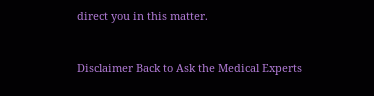direct you in this matter.



Disclaimer Back to Ask the Medical Experts